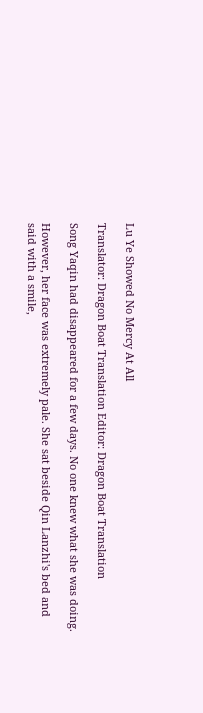Lu Ye Showed No Mercy At All

Translator: Dragon Boat Translation Editor: Dragon Boat Translation

Song Yaqin had disappeared for a few days. No one knew what she was doing.

However, her face was extremely pale. She sat beside Qin Lanzhi's bed and said with a smile,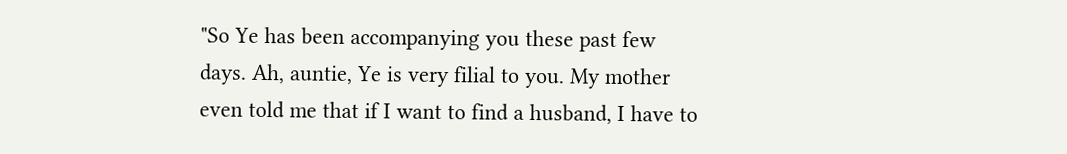"So Ye has been accompanying you these past few days. Ah, auntie, Ye is very filial to you. My mother even told me that if I want to find a husband, I have to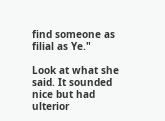find someone as filial as Ye."

Look at what she said. It sounded nice but had ulterior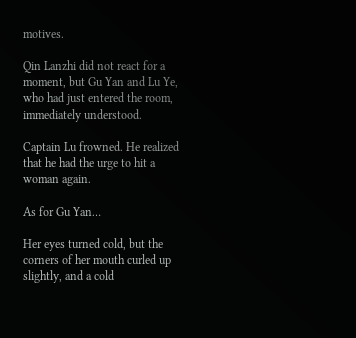motives.

Qin Lanzhi did not react for a moment, but Gu Yan and Lu Ye, who had just entered the room, immediately understood.

Captain Lu frowned. He realized that he had the urge to hit a woman again.

As for Gu Yan…

Her eyes turned cold, but the corners of her mouth curled up slightly, and a cold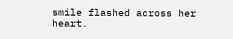smile flashed across her heart.